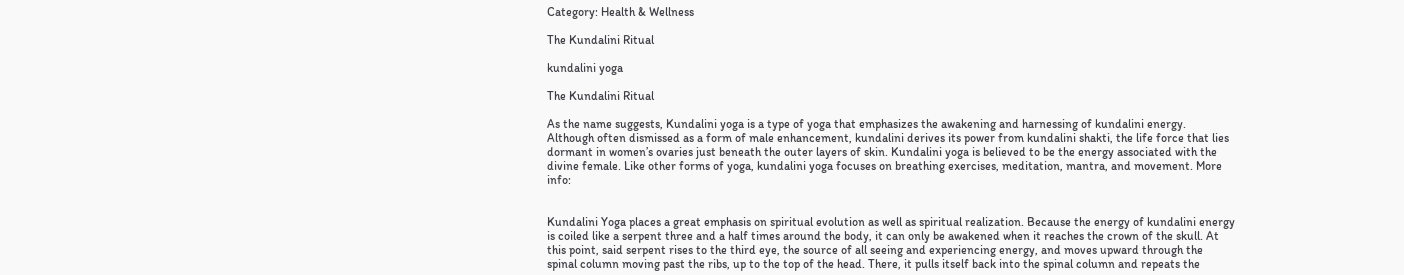Category: Health & Wellness

The Kundalini Ritual

kundalini yoga

The Kundalini Ritual

As the name suggests, Kundalini yoga is a type of yoga that emphasizes the awakening and harnessing of kundalini energy. Although often dismissed as a form of male enhancement, kundalini derives its power from kundalini shakti, the life force that lies dormant in women’s ovaries just beneath the outer layers of skin. Kundalini yoga is believed to be the energy associated with the divine female. Like other forms of yoga, kundalini yoga focuses on breathing exercises, meditation, mantra, and movement. More info:


Kundalini Yoga places a great emphasis on spiritual evolution as well as spiritual realization. Because the energy of kundalini energy is coiled like a serpent three and a half times around the body, it can only be awakened when it reaches the crown of the skull. At this point, said serpent rises to the third eye, the source of all seeing and experiencing energy, and moves upward through the spinal column moving past the ribs, up to the top of the head. There, it pulls itself back into the spinal column and repeats the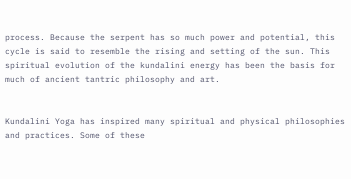process. Because the serpent has so much power and potential, this cycle is said to resemble the rising and setting of the sun. This spiritual evolution of the kundalini energy has been the basis for much of ancient tantric philosophy and art.


Kundalini Yoga has inspired many spiritual and physical philosophies and practices. Some of these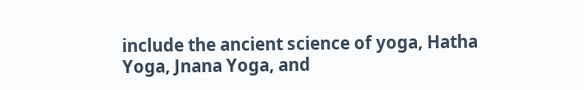include the ancient science of yoga, Hatha Yoga, Jnana Yoga, and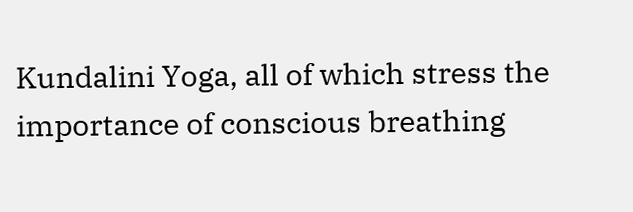Kundalini Yoga, all of which stress the importance of conscious breathing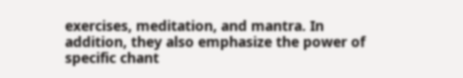exercises, meditation, and mantra. In addition, they also emphasize the power of specific chant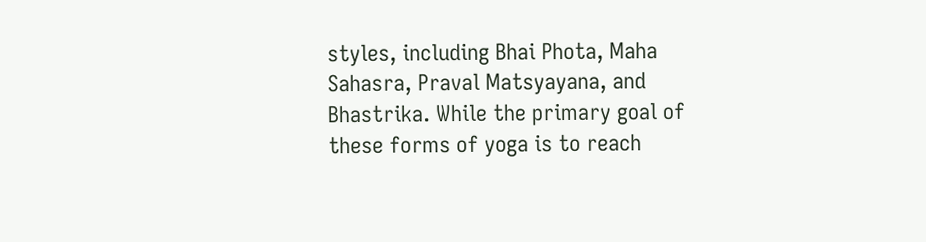styles, including Bhai Phota, Maha Sahasra, Praval Matsyayana, and Bhastrika. While the primary goal of these forms of yoga is to reach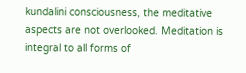kundalini consciousness, the meditative aspects are not overlooked. Meditation is integral to all forms of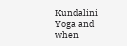Kundalini Yoga and when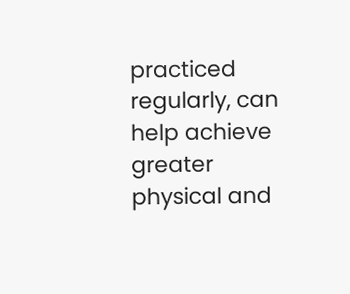practiced regularly, can help achieve greater physical and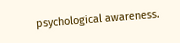psychological awareness.